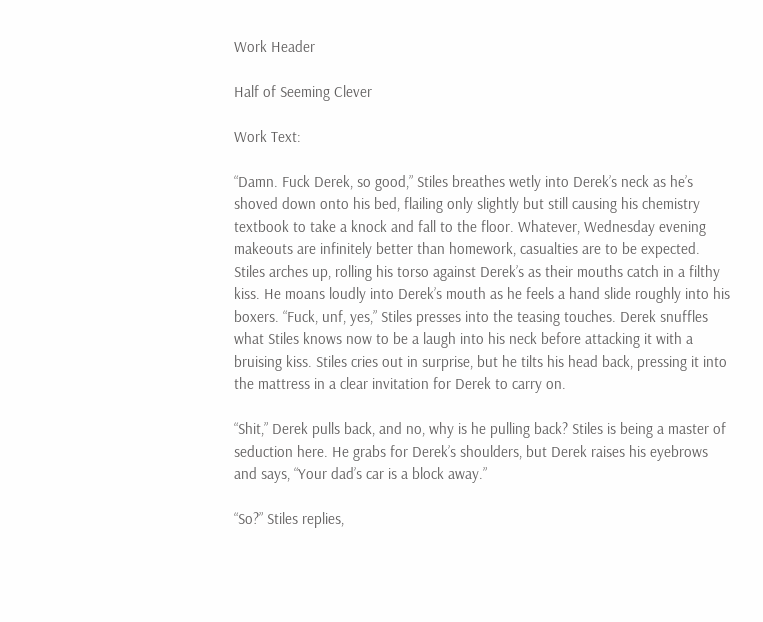Work Header

Half of Seeming Clever

Work Text:

“Damn. Fuck Derek, so good,” Stiles breathes wetly into Derek’s neck as he’s shoved down onto his bed, flailing only slightly but still causing his chemistry textbook to take a knock and fall to the floor. Whatever, Wednesday evening makeouts are infinitely better than homework, casualties are to be expected. Stiles arches up, rolling his torso against Derek’s as their mouths catch in a filthy kiss. He moans loudly into Derek’s mouth as he feels a hand slide roughly into his boxers. “Fuck, unf, yes,” Stiles presses into the teasing touches. Derek snuffles what Stiles knows now to be a laugh into his neck before attacking it with a bruising kiss. Stiles cries out in surprise, but he tilts his head back, pressing it into the mattress in a clear invitation for Derek to carry on.

“Shit,” Derek pulls back, and no, why is he pulling back? Stiles is being a master of seduction here. He grabs for Derek’s shoulders, but Derek raises his eyebrows and says, “Your dad’s car is a block away.”

“So?” Stiles replies,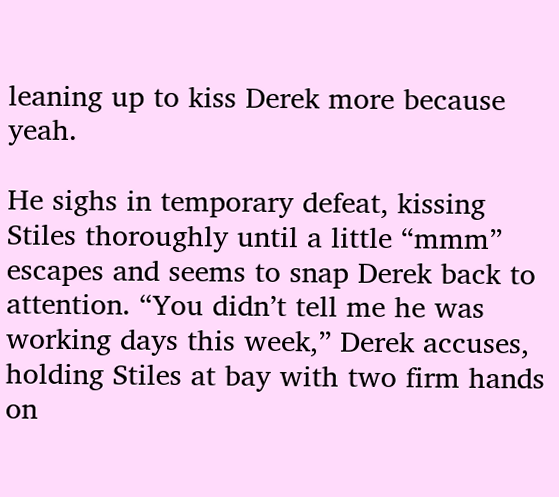leaning up to kiss Derek more because yeah.

He sighs in temporary defeat, kissing Stiles thoroughly until a little “mmm” escapes and seems to snap Derek back to attention. “You didn’t tell me he was working days this week,” Derek accuses, holding Stiles at bay with two firm hands on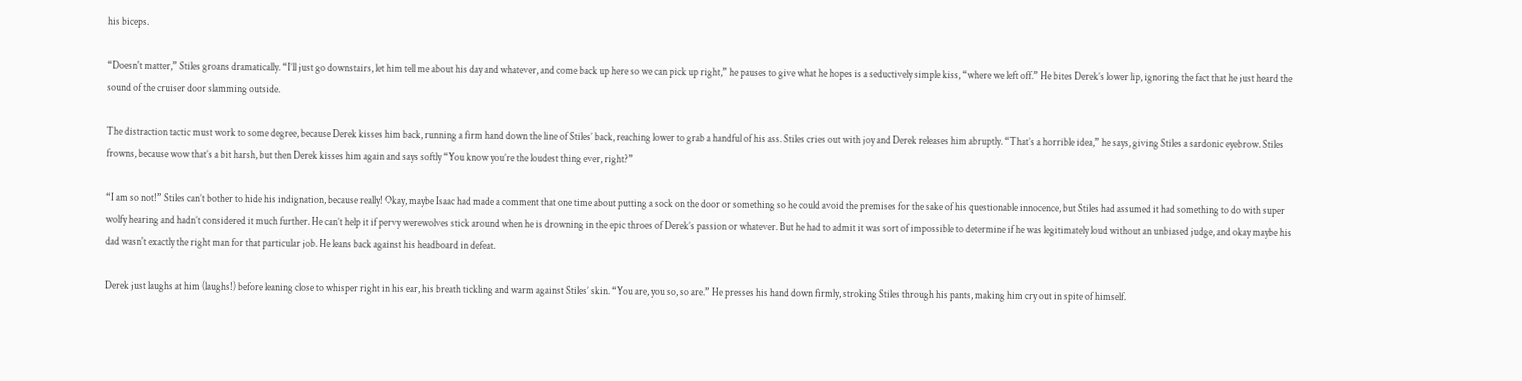his biceps.

“Doesn't matter,” Stiles groans dramatically. “I’ll just go downstairs, let him tell me about his day and whatever, and come back up here so we can pick up right,” he pauses to give what he hopes is a seductively simple kiss, “where we left off.” He bites Derek’s lower lip, ignoring the fact that he just heard the sound of the cruiser door slamming outside.

The distraction tactic must work to some degree, because Derek kisses him back, running a firm hand down the line of Stiles’ back, reaching lower to grab a handful of his ass. Stiles cries out with joy and Derek releases him abruptly. “That’s a horrible idea,” he says, giving Stiles a sardonic eyebrow. Stiles frowns, because wow that’s a bit harsh, but then Derek kisses him again and says softly “You know you’re the loudest thing ever, right?”

“I am so not!” Stiles can’t bother to hide his indignation, because really! Okay, maybe Isaac had made a comment that one time about putting a sock on the door or something so he could avoid the premises for the sake of his questionable innocence, but Stiles had assumed it had something to do with super wolfy hearing and hadn’t considered it much further. He can’t help it if pervy werewolves stick around when he is drowning in the epic throes of Derek’s passion or whatever. But he had to admit it was sort of impossible to determine if he was legitimately loud without an unbiased judge, and okay maybe his dad wasn't exactly the right man for that particular job. He leans back against his headboard in defeat.

Derek just laughs at him (laughs!) before leaning close to whisper right in his ear, his breath tickling and warm against Stiles’ skin. “You are, you so, so are.” He presses his hand down firmly, stroking Stiles through his pants, making him cry out in spite of himself.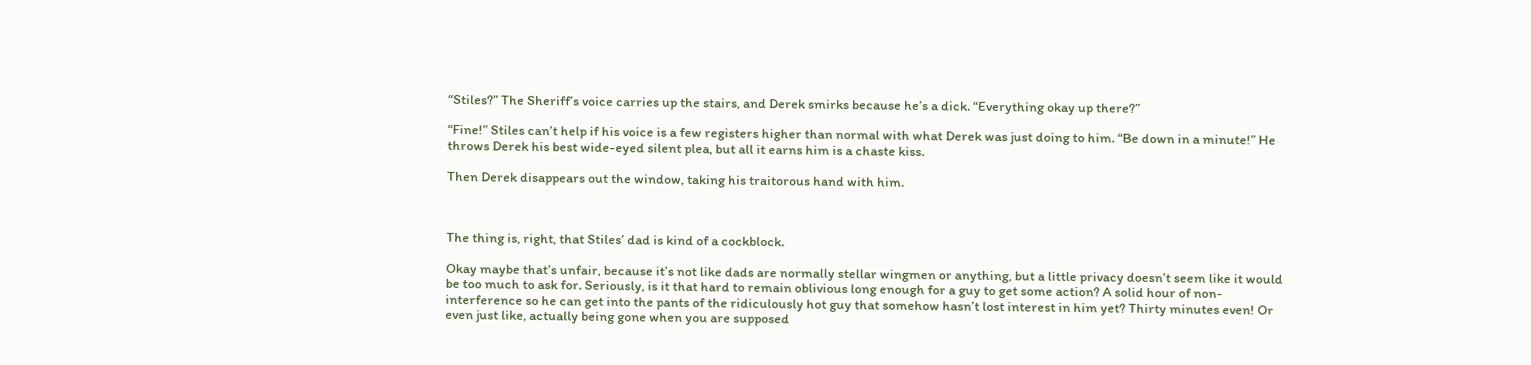“Stiles?” The Sheriff’s voice carries up the stairs, and Derek smirks because he’s a dick. “Everything okay up there?”

“Fine!” Stiles can’t help if his voice is a few registers higher than normal with what Derek was just doing to him. “Be down in a minute!” He throws Derek his best wide-eyed silent plea, but all it earns him is a chaste kiss.

Then Derek disappears out the window, taking his traitorous hand with him.



The thing is, right, that Stiles’ dad is kind of a cockblock.

Okay maybe that’s unfair, because it’s not like dads are normally stellar wingmen or anything, but a little privacy doesn’t seem like it would be too much to ask for. Seriously, is it that hard to remain oblivious long enough for a guy to get some action? A solid hour of non-interference so he can get into the pants of the ridiculously hot guy that somehow hasn’t lost interest in him yet? Thirty minutes even! Or even just like, actually being gone when you are supposed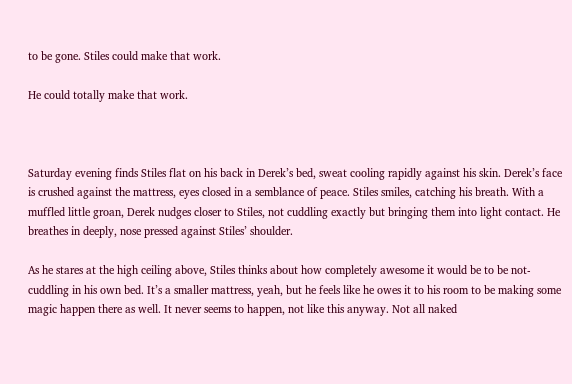to be gone. Stiles could make that work.

He could totally make that work.



Saturday evening finds Stiles flat on his back in Derek’s bed, sweat cooling rapidly against his skin. Derek’s face is crushed against the mattress, eyes closed in a semblance of peace. Stiles smiles, catching his breath. With a muffled little groan, Derek nudges closer to Stiles, not cuddling exactly but bringing them into light contact. He breathes in deeply, nose pressed against Stiles’ shoulder.

As he stares at the high ceiling above, Stiles thinks about how completely awesome it would be to be not-cuddling in his own bed. It’s a smaller mattress, yeah, but he feels like he owes it to his room to be making some magic happen there as well. It never seems to happen, not like this anyway. Not all naked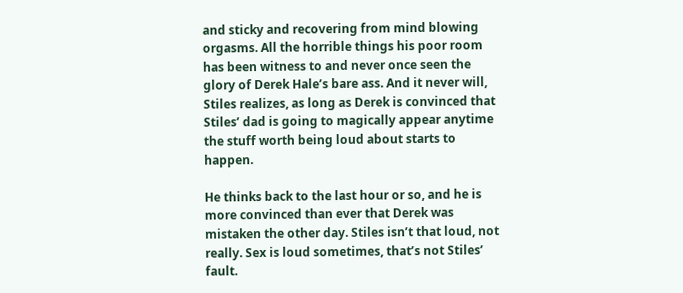and sticky and recovering from mind blowing orgasms. All the horrible things his poor room has been witness to and never once seen the glory of Derek Hale’s bare ass. And it never will, Stiles realizes, as long as Derek is convinced that Stiles’ dad is going to magically appear anytime the stuff worth being loud about starts to happen.

He thinks back to the last hour or so, and he is more convinced than ever that Derek was mistaken the other day. Stiles isn’t that loud, not really. Sex is loud sometimes, that’s not Stiles’ fault.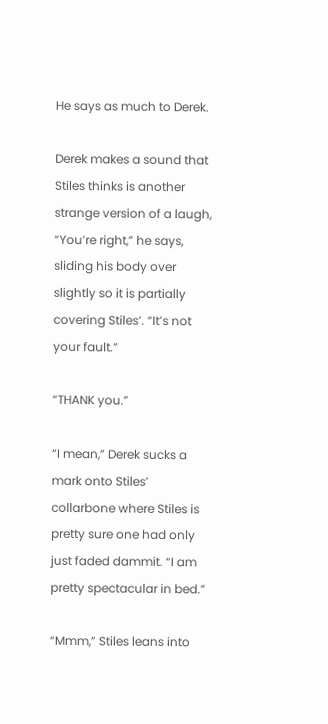He says as much to Derek.

Derek makes a sound that Stiles thinks is another strange version of a laugh, “You’re right,” he says, sliding his body over slightly so it is partially covering Stiles’. “It’s not your fault.”

“THANK you.”

“I mean,” Derek sucks a mark onto Stiles’ collarbone where Stiles is pretty sure one had only just faded dammit. “I am pretty spectacular in bed.”

“Mmm,” Stiles leans into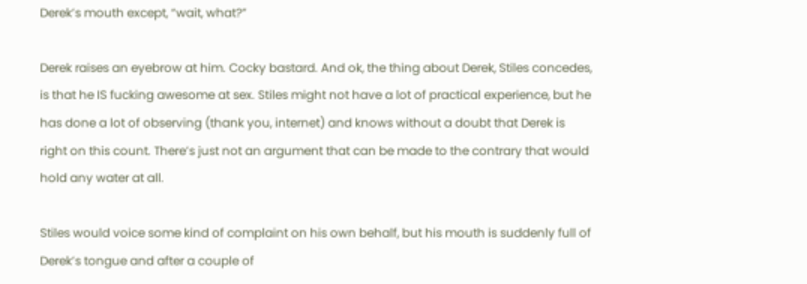Derek’s mouth except, “wait, what?”

Derek raises an eyebrow at him. Cocky bastard. And ok, the thing about Derek, Stiles concedes, is that he IS fucking awesome at sex. Stiles might not have a lot of practical experience, but he has done a lot of observing (thank you, internet) and knows without a doubt that Derek is right on this count. There’s just not an argument that can be made to the contrary that would hold any water at all.

Stiles would voice some kind of complaint on his own behalf, but his mouth is suddenly full of Derek’s tongue and after a couple of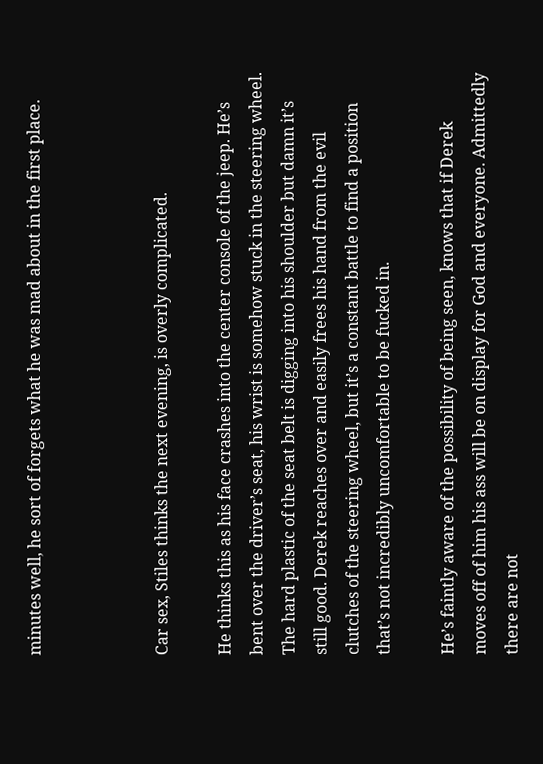minutes well, he sort of forgets what he was mad about in the first place.



Car sex, Stiles thinks the next evening, is overly complicated.

He thinks this as his face crashes into the center console of the jeep. He’s bent over the driver’s seat, his wrist is somehow stuck in the steering wheel. The hard plastic of the seat belt is digging into his shoulder but damn it’s still good. Derek reaches over and easily frees his hand from the evil clutches of the steering wheel, but it’s a constant battle to find a position that’s not incredibly uncomfortable to be fucked in.

He’s faintly aware of the possibility of being seen, knows that if Derek moves off of him his ass will be on display for God and everyone. Admittedly there are not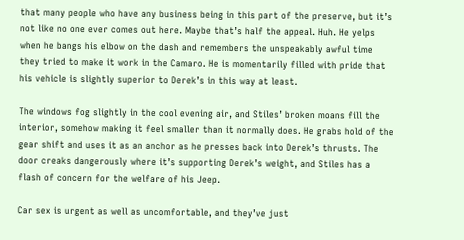that many people who have any business being in this part of the preserve, but it’s not like no one ever comes out here. Maybe that’s half the appeal. Huh. He yelps when he bangs his elbow on the dash and remembers the unspeakably awful time they tried to make it work in the Camaro. He is momentarily filled with pride that his vehicle is slightly superior to Derek’s in this way at least.

The windows fog slightly in the cool evening air, and Stiles’ broken moans fill the interior, somehow making it feel smaller than it normally does. He grabs hold of the gear shift and uses it as an anchor as he presses back into Derek’s thrusts. The door creaks dangerously where it’s supporting Derek’s weight, and Stiles has a flash of concern for the welfare of his Jeep.

Car sex is urgent as well as uncomfortable, and they’ve just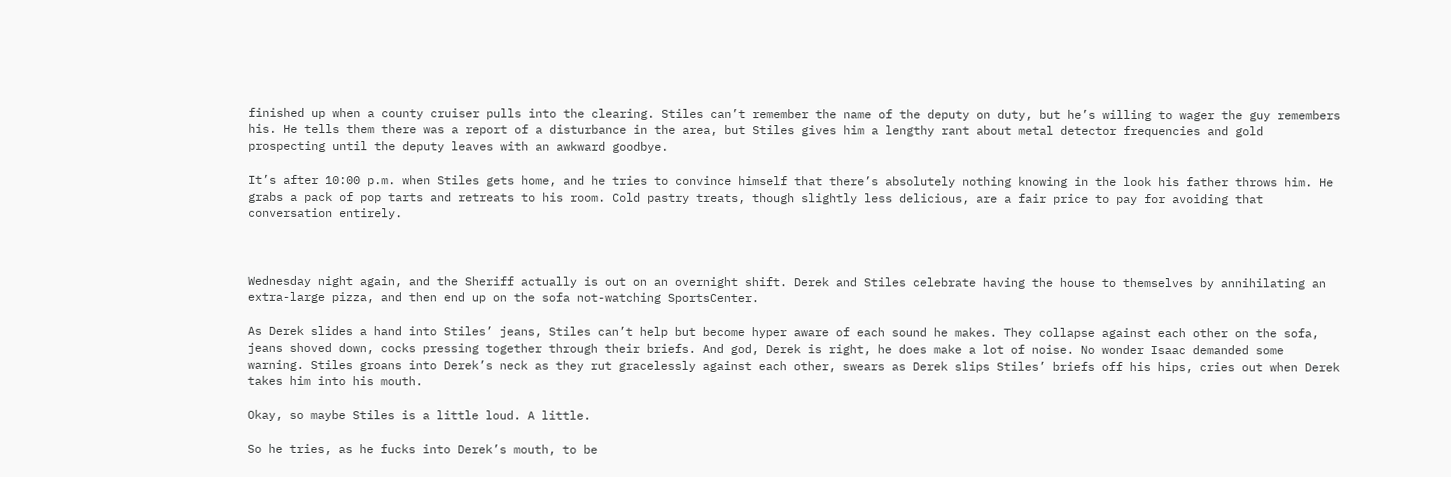finished up when a county cruiser pulls into the clearing. Stiles can’t remember the name of the deputy on duty, but he’s willing to wager the guy remembers his. He tells them there was a report of a disturbance in the area, but Stiles gives him a lengthy rant about metal detector frequencies and gold prospecting until the deputy leaves with an awkward goodbye.

It’s after 10:00 p.m. when Stiles gets home, and he tries to convince himself that there’s absolutely nothing knowing in the look his father throws him. He grabs a pack of pop tarts and retreats to his room. Cold pastry treats, though slightly less delicious, are a fair price to pay for avoiding that conversation entirely.



Wednesday night again, and the Sheriff actually is out on an overnight shift. Derek and Stiles celebrate having the house to themselves by annihilating an extra-large pizza, and then end up on the sofa not-watching SportsCenter.

As Derek slides a hand into Stiles’ jeans, Stiles can’t help but become hyper aware of each sound he makes. They collapse against each other on the sofa, jeans shoved down, cocks pressing together through their briefs. And god, Derek is right, he does make a lot of noise. No wonder Isaac demanded some warning. Stiles groans into Derek’s neck as they rut gracelessly against each other, swears as Derek slips Stiles’ briefs off his hips, cries out when Derek takes him into his mouth.

Okay, so maybe Stiles is a little loud. A little.

So he tries, as he fucks into Derek’s mouth, to be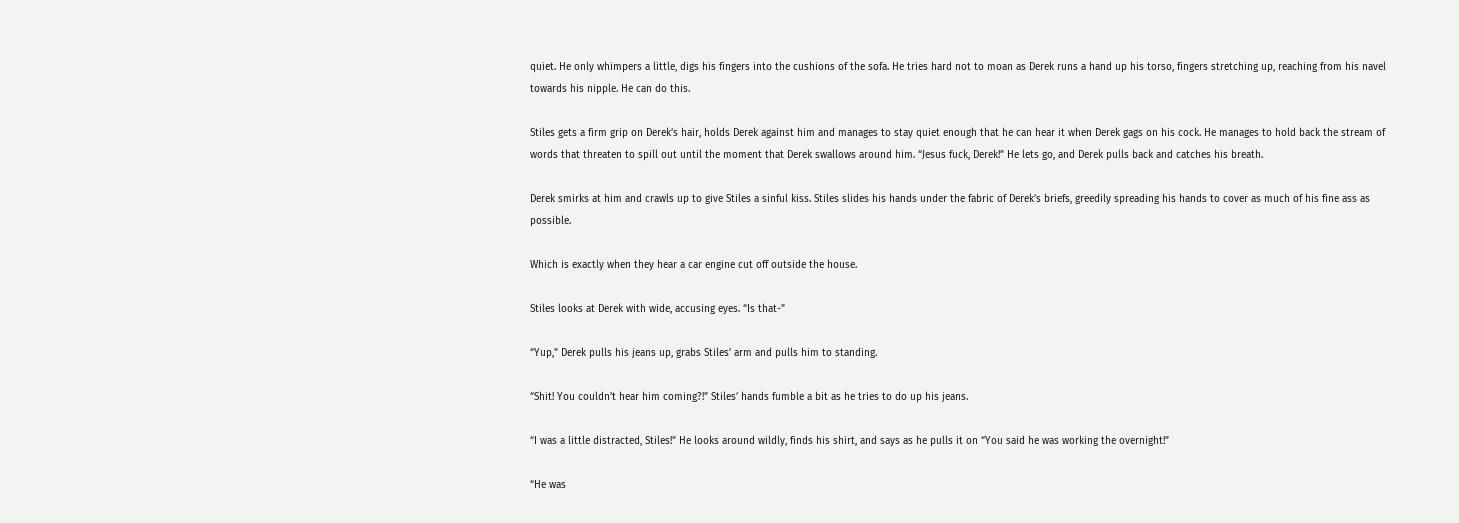quiet. He only whimpers a little, digs his fingers into the cushions of the sofa. He tries hard not to moan as Derek runs a hand up his torso, fingers stretching up, reaching from his navel towards his nipple. He can do this.

Stiles gets a firm grip on Derek’s hair, holds Derek against him and manages to stay quiet enough that he can hear it when Derek gags on his cock. He manages to hold back the stream of words that threaten to spill out until the moment that Derek swallows around him. “Jesus fuck, Derek!” He lets go, and Derek pulls back and catches his breath.

Derek smirks at him and crawls up to give Stiles a sinful kiss. Stiles slides his hands under the fabric of Derek’s briefs, greedily spreading his hands to cover as much of his fine ass as possible.

Which is exactly when they hear a car engine cut off outside the house.

Stiles looks at Derek with wide, accusing eyes. “Is that-”

“Yup,” Derek pulls his jeans up, grabs Stiles’ arm and pulls him to standing.

“Shit! You couldn’t hear him coming?!” Stiles’ hands fumble a bit as he tries to do up his jeans.

“I was a little distracted, Stiles!” He looks around wildly, finds his shirt, and says as he pulls it on “You said he was working the overnight!”

“He was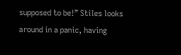supposed to be!” Stiles looks around in a panic, having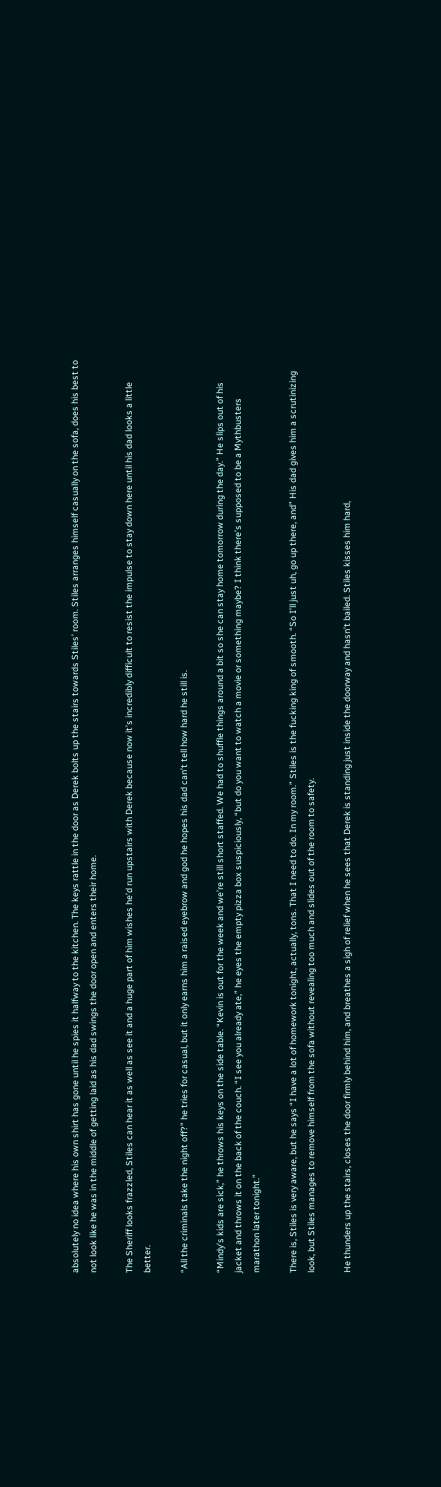absolutely no idea where his own shirt has gone until he spies it halfway to the kitchen. The keys rattle in the door as Derek bolts up the stairs towards Stiles’ room. Stiles arranges himself casually on the sofa, does his best to not look like he was in the middle of getting laid as his dad swings the door open and enters their home.

The Sheriff looks frazzled, Stiles can hear it as well as see it and a huge part of him wishes he’d run upstairs with Derek because now it’s incredibly difficult to resist the impulse to stay down here until his dad looks a little better.

“All the criminals take the night off?” he tries for casual, but it only earns him a raised eyebrow and god he hopes his dad can’t tell how hard he still is.

“Mindy’s kids are sick,” he throws his keys on the side table. “Kevin is out for the week and we’re still short staffed. We had to shuffle things around a bit so she can stay home tomorrow during the day.” He slips out of his jacket and throws it on the back of the couch. “I see you already ate,” he eyes the empty pizza box suspiciously, “but do you want to watch a movie or something maybe? I think there’s supposed to be a Mythbusters marathon later tonight.”

There is, Stiles is very aware, but he says “I have a lot of homework tonight, actually, tons. That I need to do. In my room.” Stiles is the fucking king of smooth. “So I’ll just uh, go up there, and” His dad gives him a scrutinizing look, but Stiles manages to remove himself from the sofa without revealing too much and slides out of the room to safety.

He thunders up the stairs, closes the door firmly behind him, and breathes a sigh of relief when he sees that Derek is standing just inside the doorway and hasn’t bailed. Stiles kisses him hard,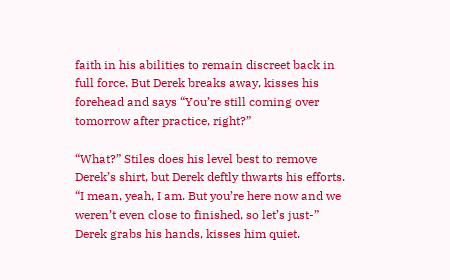faith in his abilities to remain discreet back in full force. But Derek breaks away, kisses his forehead and says “You’re still coming over tomorrow after practice, right?”

“What?” Stiles does his level best to remove Derek’s shirt, but Derek deftly thwarts his efforts. “I mean, yeah, I am. But you’re here now and we weren’t even close to finished, so let’s just-” Derek grabs his hands, kisses him quiet.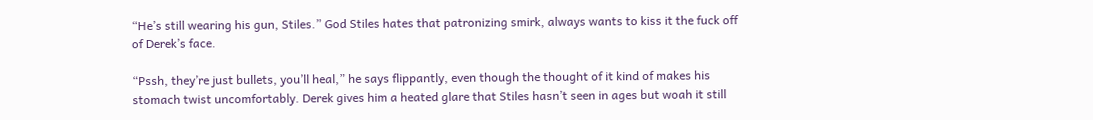“He’s still wearing his gun, Stiles.” God Stiles hates that patronizing smirk, always wants to kiss it the fuck off of Derek’s face.

“Pssh, they’re just bullets, you’ll heal,” he says flippantly, even though the thought of it kind of makes his stomach twist uncomfortably. Derek gives him a heated glare that Stiles hasn’t seen in ages but woah it still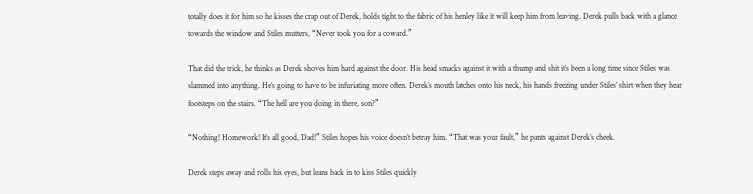totally does it for him so he kisses the crap out of Derek, holds tight to the fabric of his henley like it will keep him from leaving. Derek pulls back with a glance towards the window and Stiles mutters, “Never took you for a coward.”

That did the trick, he thinks as Derek shoves him hard against the door. His head smacks against it with a thump and shit it’s been a long time since Stiles was slammed into anything. He’s going to have to be infuriating more often. Derek’s mouth latches onto his neck, his hands freezing under Stiles’ shirt when they hear footsteps on the stairs. “The hell are you doing in there, son?”

“Nothing! Homework! It’s all good, Dad!” Stiles hopes his voice doesn’t betray him. “That was your fault,” he pants against Derek’s cheek.

Derek steps away and rolls his eyes, but leans back in to kiss Stiles quickly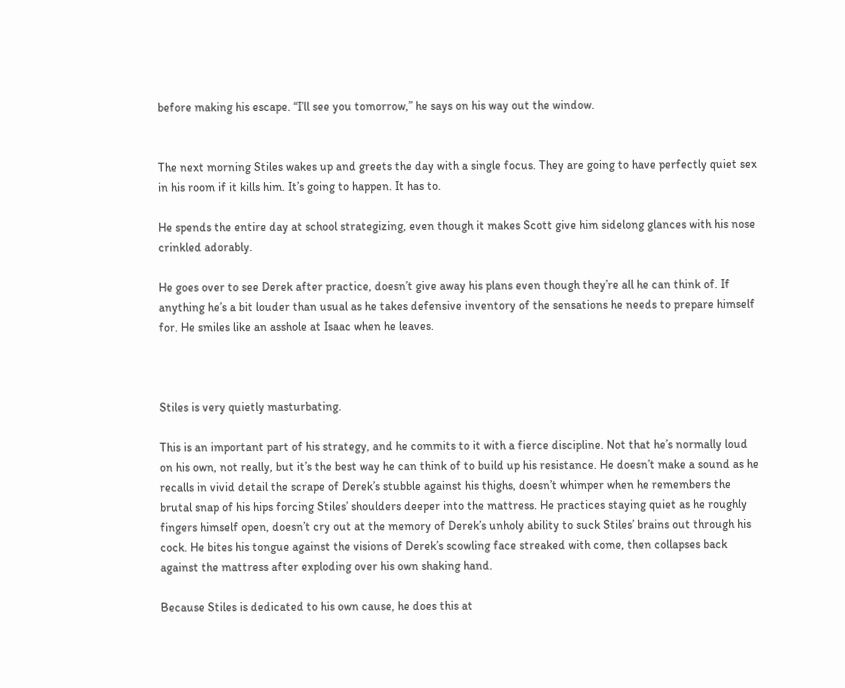before making his escape. “I’ll see you tomorrow,” he says on his way out the window.


The next morning Stiles wakes up and greets the day with a single focus. They are going to have perfectly quiet sex in his room if it kills him. It’s going to happen. It has to.

He spends the entire day at school strategizing, even though it makes Scott give him sidelong glances with his nose crinkled adorably.

He goes over to see Derek after practice, doesn’t give away his plans even though they’re all he can think of. If anything he’s a bit louder than usual as he takes defensive inventory of the sensations he needs to prepare himself for. He smiles like an asshole at Isaac when he leaves.



Stiles is very quietly masturbating.

This is an important part of his strategy, and he commits to it with a fierce discipline. Not that he’s normally loud on his own, not really, but it’s the best way he can think of to build up his resistance. He doesn’t make a sound as he recalls in vivid detail the scrape of Derek’s stubble against his thighs, doesn’t whimper when he remembers the brutal snap of his hips forcing Stiles’ shoulders deeper into the mattress. He practices staying quiet as he roughly fingers himself open, doesn’t cry out at the memory of Derek’s unholy ability to suck Stiles’ brains out through his cock. He bites his tongue against the visions of Derek’s scowling face streaked with come, then collapses back against the mattress after exploding over his own shaking hand.

Because Stiles is dedicated to his own cause, he does this at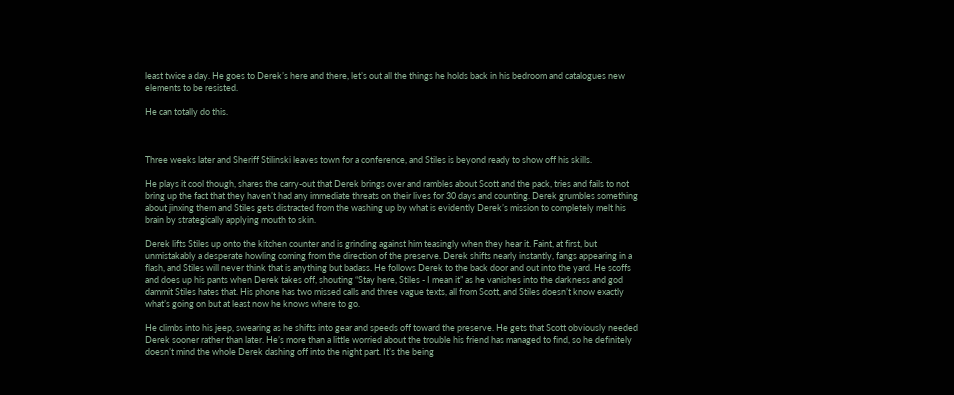least twice a day. He goes to Derek’s here and there, let’s out all the things he holds back in his bedroom and catalogues new elements to be resisted.

He can totally do this.



Three weeks later and Sheriff Stilinski leaves town for a conference, and Stiles is beyond ready to show off his skills.

He plays it cool though, shares the carry-out that Derek brings over and rambles about Scott and the pack, tries and fails to not bring up the fact that they haven’t had any immediate threats on their lives for 30 days and counting. Derek grumbles something about jinxing them and Stiles gets distracted from the washing up by what is evidently Derek’s mission to completely melt his brain by strategically applying mouth to skin.

Derek lifts Stiles up onto the kitchen counter and is grinding against him teasingly when they hear it. Faint, at first, but unmistakably a desperate howling coming from the direction of the preserve. Derek shifts nearly instantly, fangs appearing in a flash, and Stiles will never think that is anything but badass. He follows Derek to the back door and out into the yard. He scoffs and does up his pants when Derek takes off, shouting “Stay here, Stiles - I mean it” as he vanishes into the darkness and god dammit Stiles hates that. His phone has two missed calls and three vague texts, all from Scott, and Stiles doesn’t know exactly what’s going on but at least now he knows where to go.

He climbs into his jeep, swearing as he shifts into gear and speeds off toward the preserve. He gets that Scott obviously needed Derek sooner rather than later. He’s more than a little worried about the trouble his friend has managed to find, so he definitely doesn’t mind the whole Derek dashing off into the night part. It’s the being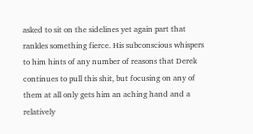asked to sit on the sidelines yet again part that rankles something fierce. His subconscious whispers to him hints of any number of reasons that Derek continues to pull this shit, but focusing on any of them at all only gets him an aching hand and a relatively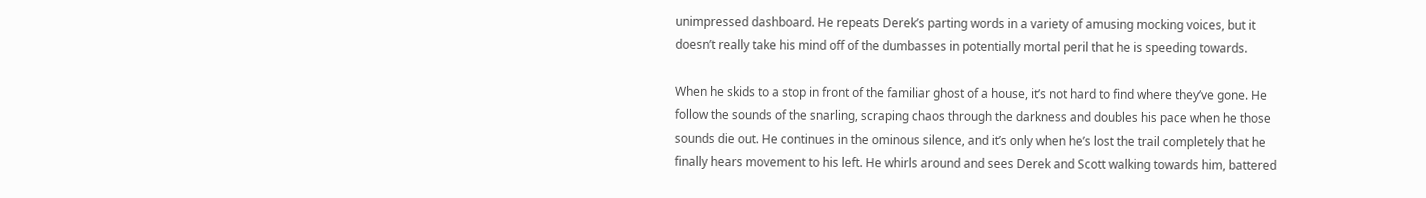unimpressed dashboard. He repeats Derek’s parting words in a variety of amusing mocking voices, but it doesn’t really take his mind off of the dumbasses in potentially mortal peril that he is speeding towards.

When he skids to a stop in front of the familiar ghost of a house, it’s not hard to find where they’ve gone. He follow the sounds of the snarling, scraping chaos through the darkness and doubles his pace when he those sounds die out. He continues in the ominous silence, and it’s only when he’s lost the trail completely that he finally hears movement to his left. He whirls around and sees Derek and Scott walking towards him, battered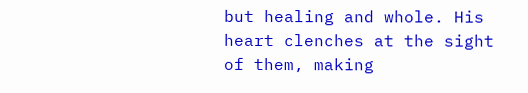but healing and whole. His heart clenches at the sight of them, making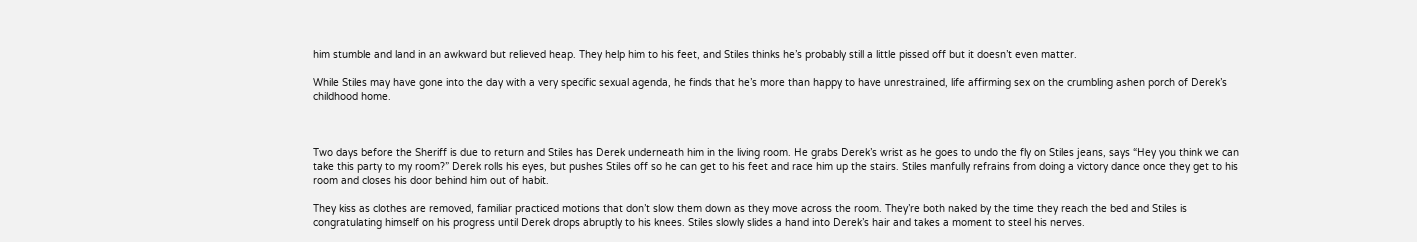him stumble and land in an awkward but relieved heap. They help him to his feet, and Stiles thinks he’s probably still a little pissed off but it doesn’t even matter.

While Stiles may have gone into the day with a very specific sexual agenda, he finds that he’s more than happy to have unrestrained, life affirming sex on the crumbling ashen porch of Derek’s childhood home.



Two days before the Sheriff is due to return and Stiles has Derek underneath him in the living room. He grabs Derek’s wrist as he goes to undo the fly on Stiles jeans, says “Hey you think we can take this party to my room?” Derek rolls his eyes, but pushes Stiles off so he can get to his feet and race him up the stairs. Stiles manfully refrains from doing a victory dance once they get to his room and closes his door behind him out of habit.

They kiss as clothes are removed, familiar practiced motions that don’t slow them down as they move across the room. They’re both naked by the time they reach the bed and Stiles is congratulating himself on his progress until Derek drops abruptly to his knees. Stiles slowly slides a hand into Derek’s hair and takes a moment to steel his nerves.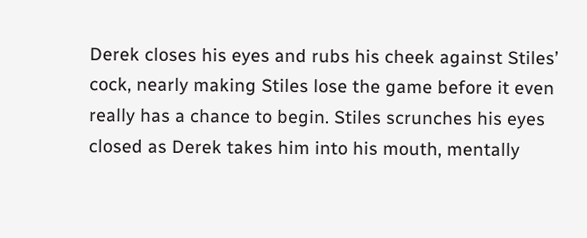Derek closes his eyes and rubs his cheek against Stiles’ cock, nearly making Stiles lose the game before it even really has a chance to begin. Stiles scrunches his eyes closed as Derek takes him into his mouth, mentally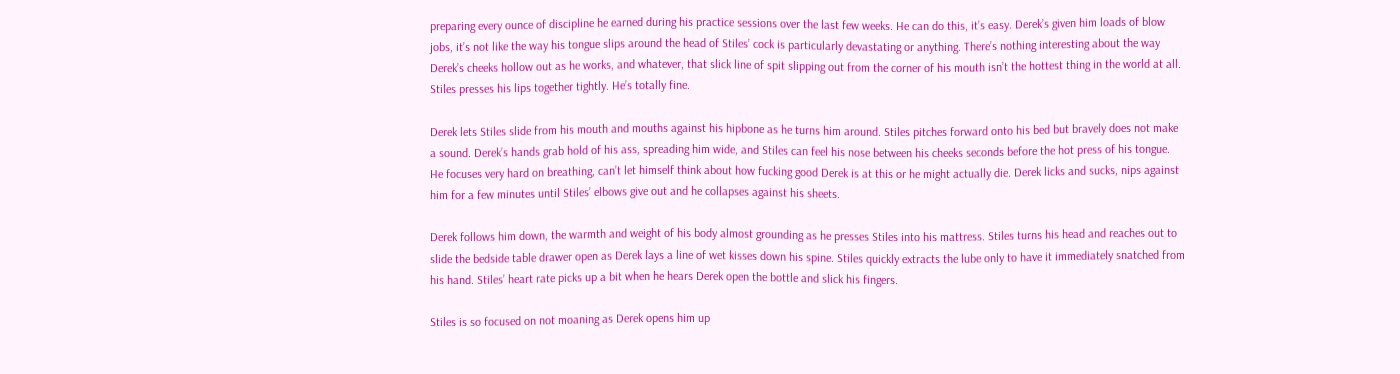preparing every ounce of discipline he earned during his practice sessions over the last few weeks. He can do this, it’s easy. Derek’s given him loads of blow jobs, it’s not like the way his tongue slips around the head of Stiles’ cock is particularly devastating or anything. There’s nothing interesting about the way Derek’s cheeks hollow out as he works, and whatever, that slick line of spit slipping out from the corner of his mouth isn’t the hottest thing in the world at all. Stiles presses his lips together tightly. He’s totally fine.

Derek lets Stiles slide from his mouth and mouths against his hipbone as he turns him around. Stiles pitches forward onto his bed but bravely does not make a sound. Derek’s hands grab hold of his ass, spreading him wide, and Stiles can feel his nose between his cheeks seconds before the hot press of his tongue. He focuses very hard on breathing, can’t let himself think about how fucking good Derek is at this or he might actually die. Derek licks and sucks, nips against him for a few minutes until Stiles’ elbows give out and he collapses against his sheets.

Derek follows him down, the warmth and weight of his body almost grounding as he presses Stiles into his mattress. Stiles turns his head and reaches out to slide the bedside table drawer open as Derek lays a line of wet kisses down his spine. Stiles quickly extracts the lube only to have it immediately snatched from his hand. Stiles’ heart rate picks up a bit when he hears Derek open the bottle and slick his fingers.

Stiles is so focused on not moaning as Derek opens him up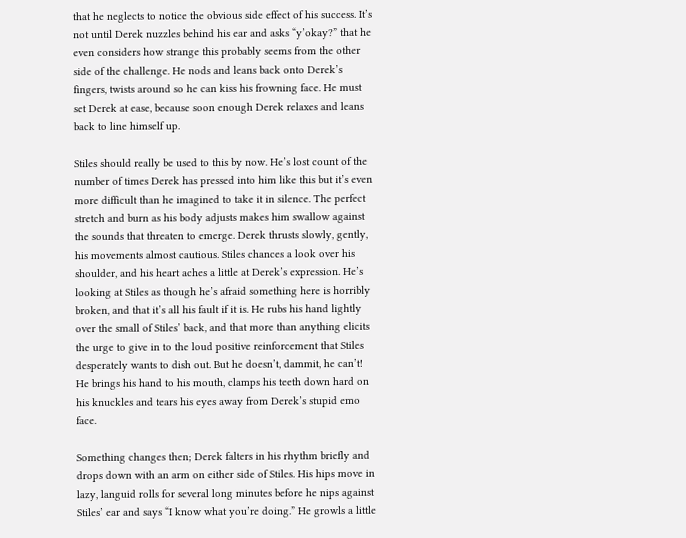that he neglects to notice the obvious side effect of his success. It’s not until Derek nuzzles behind his ear and asks “y’okay?” that he even considers how strange this probably seems from the other side of the challenge. He nods and leans back onto Derek’s fingers, twists around so he can kiss his frowning face. He must set Derek at ease, because soon enough Derek relaxes and leans back to line himself up.

Stiles should really be used to this by now. He’s lost count of the number of times Derek has pressed into him like this but it’s even more difficult than he imagined to take it in silence. The perfect stretch and burn as his body adjusts makes him swallow against the sounds that threaten to emerge. Derek thrusts slowly, gently, his movements almost cautious. Stiles chances a look over his shoulder, and his heart aches a little at Derek’s expression. He’s looking at Stiles as though he’s afraid something here is horribly broken, and that it’s all his fault if it is. He rubs his hand lightly over the small of Stiles’ back, and that more than anything elicits the urge to give in to the loud positive reinforcement that Stiles desperately wants to dish out. But he doesn’t, dammit, he can’t! He brings his hand to his mouth, clamps his teeth down hard on his knuckles and tears his eyes away from Derek’s stupid emo face.

Something changes then; Derek falters in his rhythm briefly and drops down with an arm on either side of Stiles. His hips move in lazy, languid rolls for several long minutes before he nips against Stiles’ ear and says “I know what you’re doing.” He growls a little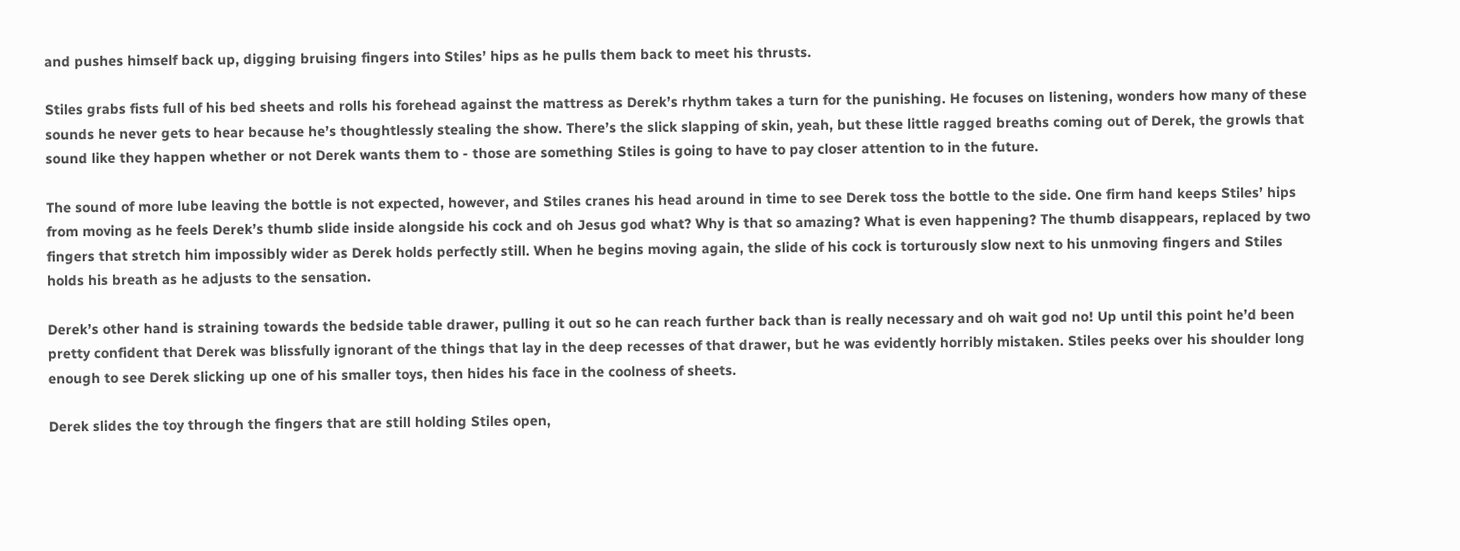and pushes himself back up, digging bruising fingers into Stiles’ hips as he pulls them back to meet his thrusts.

Stiles grabs fists full of his bed sheets and rolls his forehead against the mattress as Derek’s rhythm takes a turn for the punishing. He focuses on listening, wonders how many of these sounds he never gets to hear because he’s thoughtlessly stealing the show. There’s the slick slapping of skin, yeah, but these little ragged breaths coming out of Derek, the growls that sound like they happen whether or not Derek wants them to - those are something Stiles is going to have to pay closer attention to in the future.

The sound of more lube leaving the bottle is not expected, however, and Stiles cranes his head around in time to see Derek toss the bottle to the side. One firm hand keeps Stiles’ hips from moving as he feels Derek’s thumb slide inside alongside his cock and oh Jesus god what? Why is that so amazing? What is even happening? The thumb disappears, replaced by two fingers that stretch him impossibly wider as Derek holds perfectly still. When he begins moving again, the slide of his cock is torturously slow next to his unmoving fingers and Stiles holds his breath as he adjusts to the sensation.

Derek’s other hand is straining towards the bedside table drawer, pulling it out so he can reach further back than is really necessary and oh wait god no! Up until this point he’d been pretty confident that Derek was blissfully ignorant of the things that lay in the deep recesses of that drawer, but he was evidently horribly mistaken. Stiles peeks over his shoulder long enough to see Derek slicking up one of his smaller toys, then hides his face in the coolness of sheets.

Derek slides the toy through the fingers that are still holding Stiles open,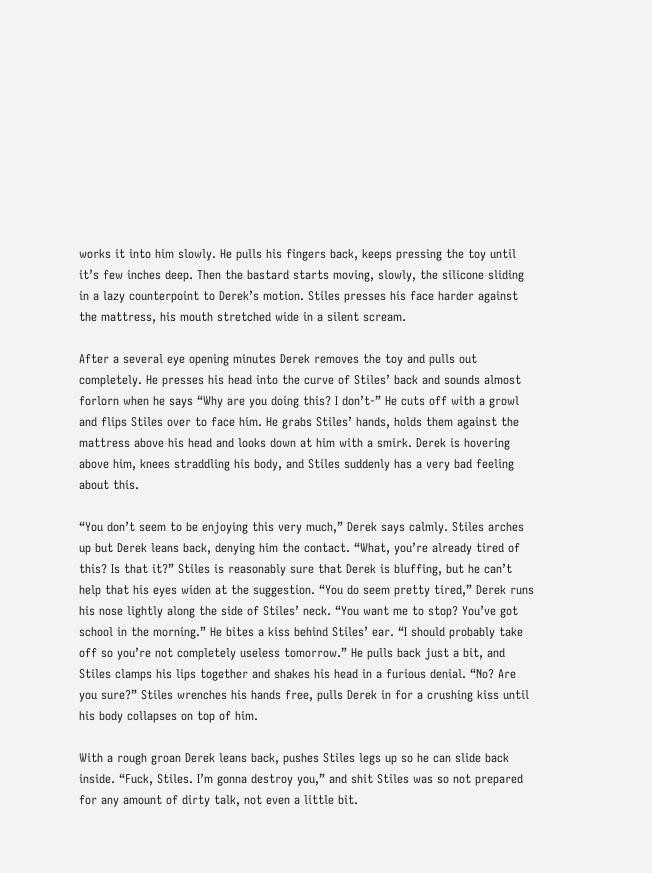works it into him slowly. He pulls his fingers back, keeps pressing the toy until it’s few inches deep. Then the bastard starts moving, slowly, the silicone sliding in a lazy counterpoint to Derek’s motion. Stiles presses his face harder against the mattress, his mouth stretched wide in a silent scream.

After a several eye opening minutes Derek removes the toy and pulls out completely. He presses his head into the curve of Stiles’ back and sounds almost forlorn when he says “Why are you doing this? I don’t-” He cuts off with a growl and flips Stiles over to face him. He grabs Stiles’ hands, holds them against the mattress above his head and looks down at him with a smirk. Derek is hovering above him, knees straddling his body, and Stiles suddenly has a very bad feeling about this.

“You don’t seem to be enjoying this very much,” Derek says calmly. Stiles arches up but Derek leans back, denying him the contact. “What, you’re already tired of this? Is that it?” Stiles is reasonably sure that Derek is bluffing, but he can’t help that his eyes widen at the suggestion. “You do seem pretty tired,” Derek runs his nose lightly along the side of Stiles’ neck. “You want me to stop? You’ve got school in the morning.” He bites a kiss behind Stiles’ ear. “I should probably take off so you’re not completely useless tomorrow.” He pulls back just a bit, and Stiles clamps his lips together and shakes his head in a furious denial. “No? Are you sure?” Stiles wrenches his hands free, pulls Derek in for a crushing kiss until his body collapses on top of him.

With a rough groan Derek leans back, pushes Stiles legs up so he can slide back inside. “Fuck, Stiles. I’m gonna destroy you,” and shit Stiles was so not prepared for any amount of dirty talk, not even a little bit.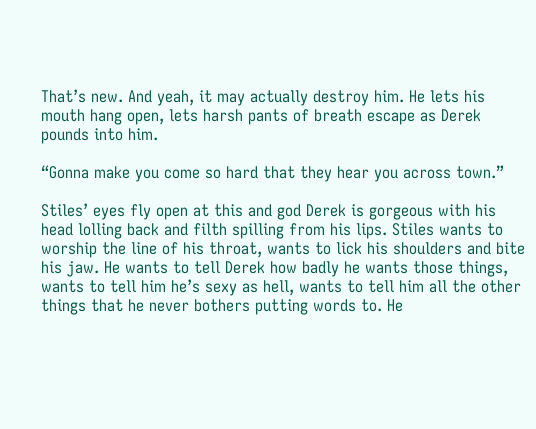That’s new. And yeah, it may actually destroy him. He lets his mouth hang open, lets harsh pants of breath escape as Derek pounds into him.

“Gonna make you come so hard that they hear you across town.”

Stiles’ eyes fly open at this and god Derek is gorgeous with his head lolling back and filth spilling from his lips. Stiles wants to worship the line of his throat, wants to lick his shoulders and bite his jaw. He wants to tell Derek how badly he wants those things, wants to tell him he’s sexy as hell, wants to tell him all the other things that he never bothers putting words to. He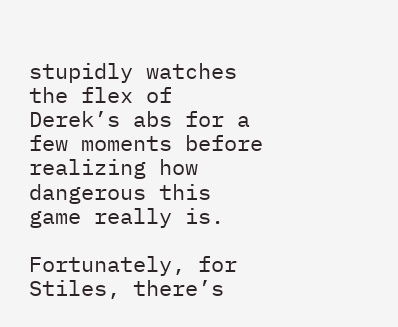stupidly watches the flex of Derek’s abs for a few moments before realizing how dangerous this game really is.

Fortunately, for Stiles, there’s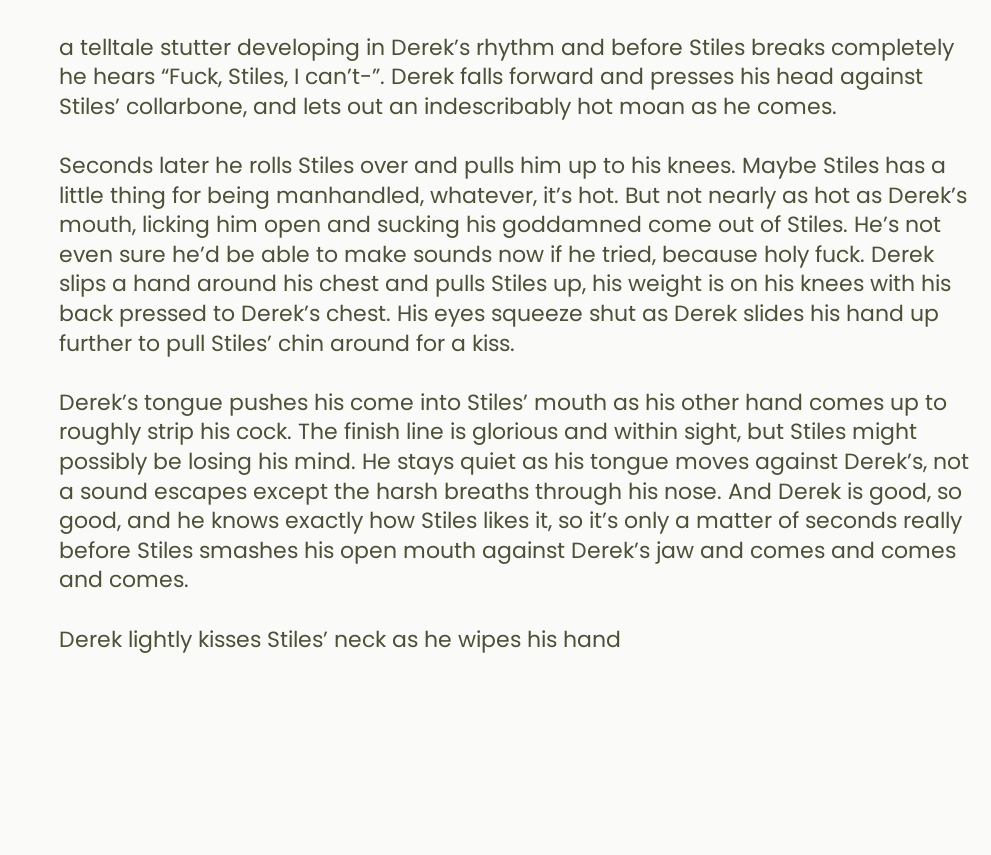a telltale stutter developing in Derek’s rhythm and before Stiles breaks completely he hears “Fuck, Stiles, I can’t-”. Derek falls forward and presses his head against Stiles’ collarbone, and lets out an indescribably hot moan as he comes.

Seconds later he rolls Stiles over and pulls him up to his knees. Maybe Stiles has a little thing for being manhandled, whatever, it’s hot. But not nearly as hot as Derek’s mouth, licking him open and sucking his goddamned come out of Stiles. He’s not even sure he’d be able to make sounds now if he tried, because holy fuck. Derek slips a hand around his chest and pulls Stiles up, his weight is on his knees with his back pressed to Derek’s chest. His eyes squeeze shut as Derek slides his hand up further to pull Stiles’ chin around for a kiss.

Derek’s tongue pushes his come into Stiles’ mouth as his other hand comes up to roughly strip his cock. The finish line is glorious and within sight, but Stiles might possibly be losing his mind. He stays quiet as his tongue moves against Derek’s, not a sound escapes except the harsh breaths through his nose. And Derek is good, so good, and he knows exactly how Stiles likes it, so it’s only a matter of seconds really before Stiles smashes his open mouth against Derek’s jaw and comes and comes and comes.

Derek lightly kisses Stiles’ neck as he wipes his hand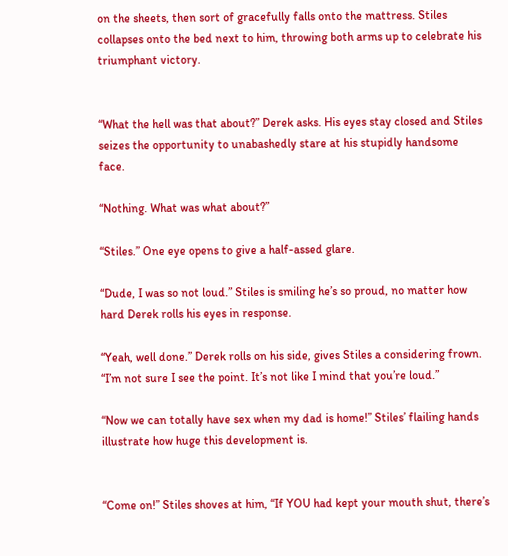on the sheets, then sort of gracefully falls onto the mattress. Stiles collapses onto the bed next to him, throwing both arms up to celebrate his triumphant victory.


“What the hell was that about?” Derek asks. His eyes stay closed and Stiles seizes the opportunity to unabashedly stare at his stupidly handsome face.

“Nothing. What was what about?”

“Stiles.” One eye opens to give a half-assed glare.

“Dude, I was so not loud.” Stiles is smiling he’s so proud, no matter how hard Derek rolls his eyes in response.

“Yeah, well done.” Derek rolls on his side, gives Stiles a considering frown. “I’m not sure I see the point. It’s not like I mind that you’re loud.”

“Now we can totally have sex when my dad is home!” Stiles’ flailing hands illustrate how huge this development is.


“Come on!” Stiles shoves at him, “If YOU had kept your mouth shut, there’s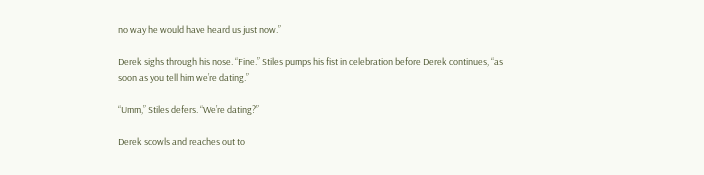no way he would have heard us just now.”

Derek sighs through his nose. “Fine.” Stiles pumps his fist in celebration before Derek continues, “as soon as you tell him we’re dating.”

“Umm,” Stiles defers. “We’re dating?”

Derek scowls and reaches out to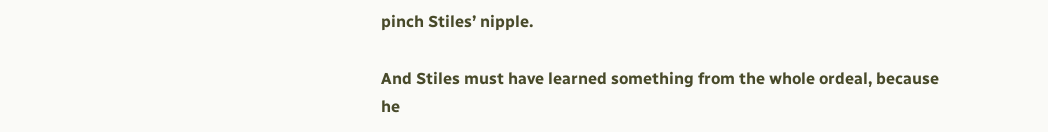pinch Stiles’ nipple.

And Stiles must have learned something from the whole ordeal, because he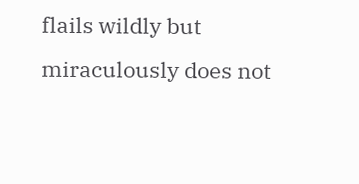flails wildly but miraculously does not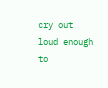cry out loud enough to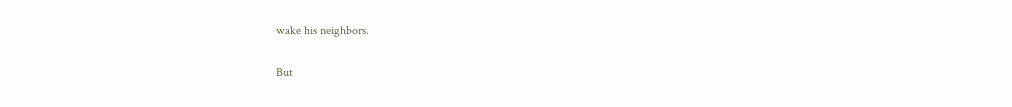wake his neighbors.

But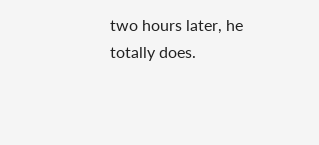two hours later, he totally does.